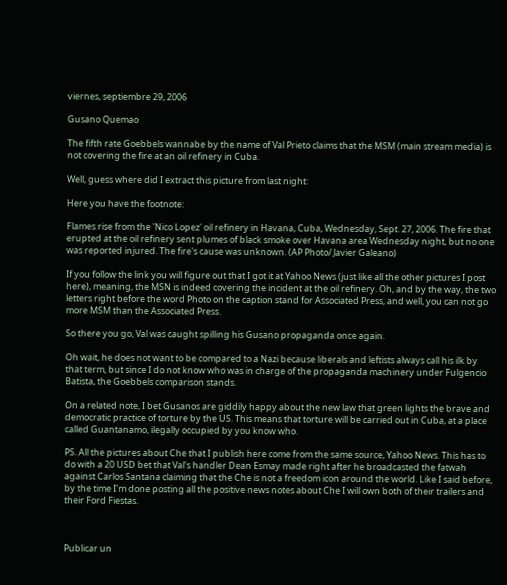viernes, septiembre 29, 2006

Gusano Quemao

The fifth rate Goebbels wannabe by the name of Val Prieto claims that the MSM (main stream media) is not covering the fire at an oil refinery in Cuba.

Well, guess where did I extract this picture from last night:

Here you have the footnote:

Flames rise from the 'Nico Lopez' oil refinery in Havana, Cuba, Wednesday, Sept. 27, 2006. The fire that erupted at the oil refinery sent plumes of black smoke over Havana area Wednesday night, but no one was reported injured. The fire's cause was unknown. (AP Photo/ Javier Galeano)

If you follow the link you will figure out that I got it at Yahoo News (just like all the other pictures I post here), meaning, the MSN is indeed covering the incident at the oil refinery. Oh, and by the way, the two letters right before the word Photo on the caption stand for Associated Press, and well, you can not go more MSM than the Associated Press.

So there you go, Val was caught spilling his Gusano propaganda once again.

Oh wait, he does not want to be compared to a Nazi because liberals and leftists always call his ilk by that term, but since I do not know who was in charge of the propaganda machinery under Fulgencio Batista, the Goebbels comparison stands.

On a related note, I bet Gusanos are giddily happy about the new law that green lights the brave and democratic practice of torture by the US. This means that torture will be carried out in Cuba, at a place called Guantanamo, ilegally occupied by you know who.

PS. All the pictures about Che that I publish here come from the same source, Yahoo News. This has to do with a 20 USD bet that Val's handler Dean Esmay made right after he broadcasted the fatwah against Carlos Santana claiming that the Che is not a freedom icon around the world. Like I said before, by the time I'm done posting all the positive news notes about Che I will own both of their trailers and their Ford Fiestas.



Publicar un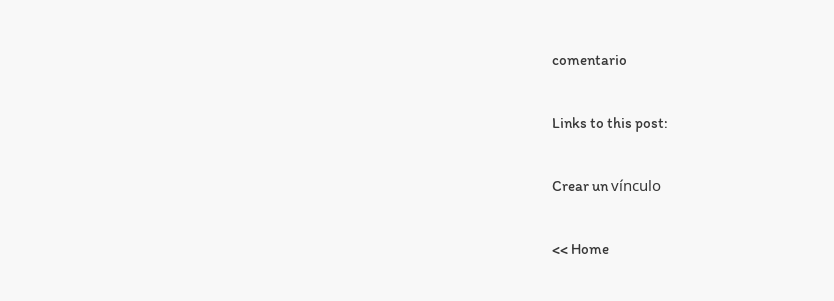comentario

Links to this post:

Crear un vínculo

<< Home